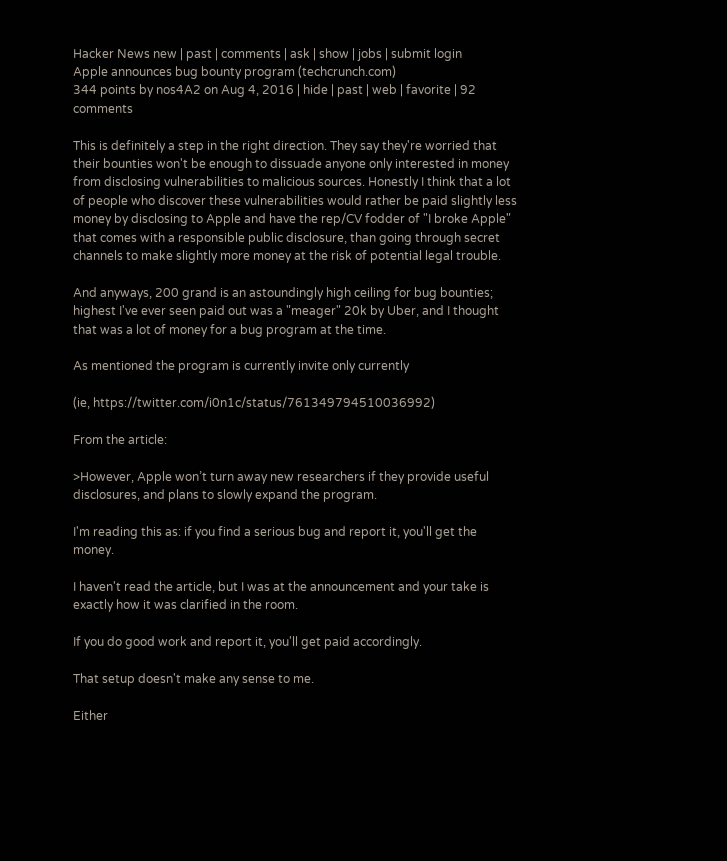Hacker News new | past | comments | ask | show | jobs | submit login
Apple announces bug bounty program (techcrunch.com)
344 points by nos4A2 on Aug 4, 2016 | hide | past | web | favorite | 92 comments

This is definitely a step in the right direction. They say they're worried that their bounties won't be enough to dissuade anyone only interested in money from disclosing vulnerabilities to malicious sources. Honestly I think that a lot of people who discover these vulnerabilities would rather be paid slightly less money by disclosing to Apple and have the rep/CV fodder of "I broke Apple" that comes with a responsible public disclosure, than going through secret channels to make slightly more money at the risk of potential legal trouble.

And anyways, 200 grand is an astoundingly high ceiling for bug bounties; highest I've ever seen paid out was a "meager" 20k by Uber, and I thought that was a lot of money for a bug program at the time.

As mentioned the program is currently invite only currently

(ie, https://twitter.com/i0n1c/status/761349794510036992)

From the article:

>However, Apple won’t turn away new researchers if they provide useful disclosures, and plans to slowly expand the program.

I'm reading this as: if you find a serious bug and report it, you'll get the money.

I haven't read the article, but I was at the announcement and your take is exactly how it was clarified in the room.

If you do good work and report it, you'll get paid accordingly.

That setup doesn't make any sense to me.

Either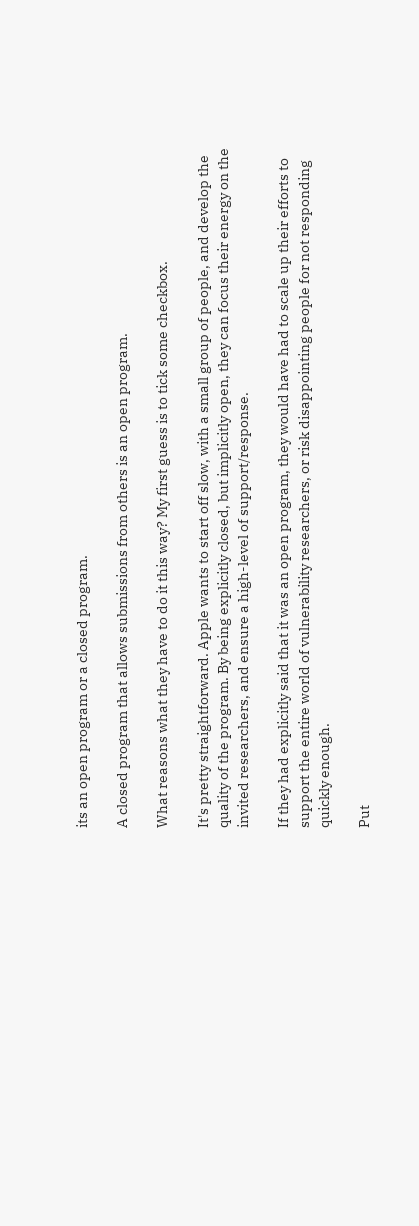its an open program or a closed program.

A closed program that allows submissions from others is an open program.

What reasons what they have to do it this way? My first guess is to tick some checkbox.

It's pretty straightforward. Apple wants to start off slow, with a small group of people, and develop the quality of the program. By being explicitly closed, but implicitly open, they can focus their energy on the invited researchers, and ensure a high-level of support/response.

If they had explicitly said that it was an open program, they would have had to scale up their efforts to support the entire world of vulnerability researchers, or risk disappointing people for not responding quickly enough.

Put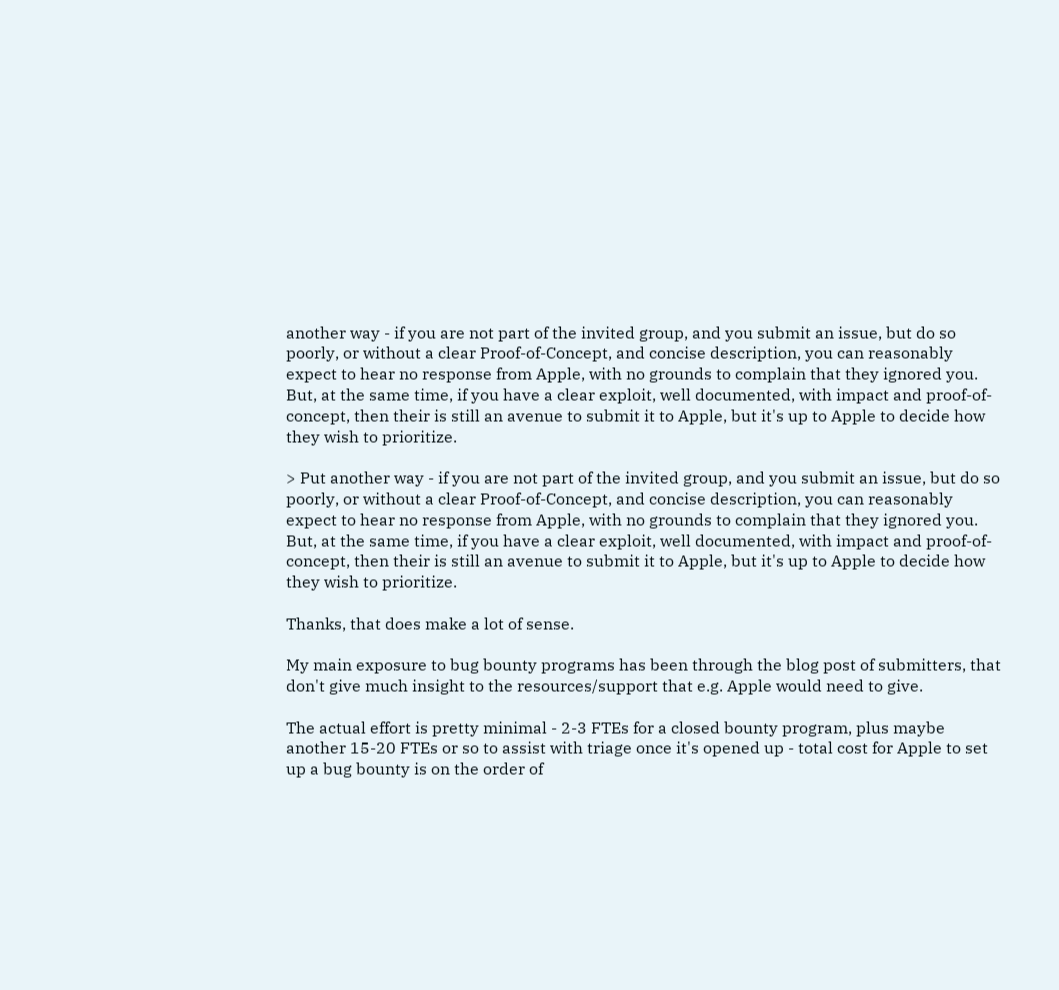another way - if you are not part of the invited group, and you submit an issue, but do so poorly, or without a clear Proof-of-Concept, and concise description, you can reasonably expect to hear no response from Apple, with no grounds to complain that they ignored you. But, at the same time, if you have a clear exploit, well documented, with impact and proof-of-concept, then their is still an avenue to submit it to Apple, but it's up to Apple to decide how they wish to prioritize.

> Put another way - if you are not part of the invited group, and you submit an issue, but do so poorly, or without a clear Proof-of-Concept, and concise description, you can reasonably expect to hear no response from Apple, with no grounds to complain that they ignored you. But, at the same time, if you have a clear exploit, well documented, with impact and proof-of-concept, then their is still an avenue to submit it to Apple, but it's up to Apple to decide how they wish to prioritize.

Thanks, that does make a lot of sense.

My main exposure to bug bounty programs has been through the blog post of submitters, that don't give much insight to the resources/support that e.g. Apple would need to give.

The actual effort is pretty minimal - 2-3 FTEs for a closed bounty program, plus maybe another 15-20 FTEs or so to assist with triage once it's opened up - total cost for Apple to set up a bug bounty is on the order of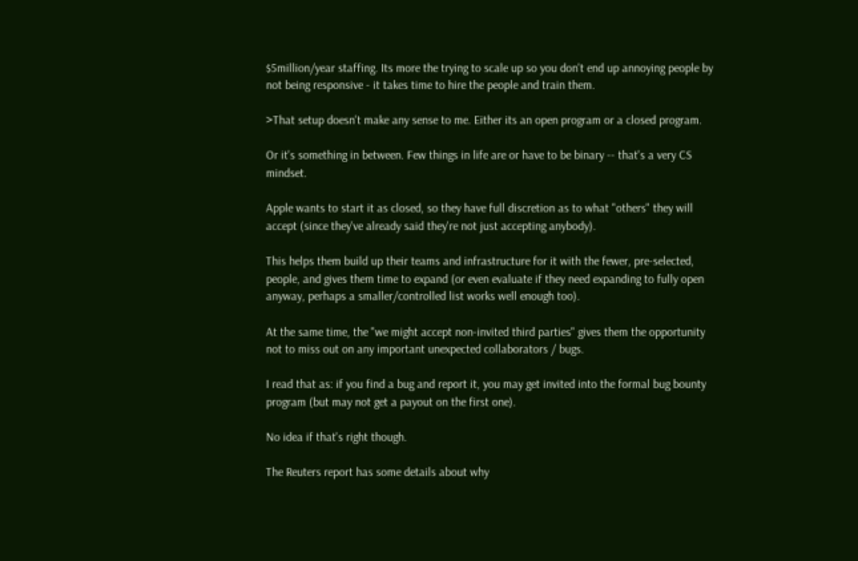$5million/year staffing. Its more the trying to scale up so you don't end up annoying people by not being responsive - it takes time to hire the people and train them.

>That setup doesn't make any sense to me. Either its an open program or a closed program.

Or it's something in between. Few things in life are or have to be binary -- that's a very CS mindset.

Apple wants to start it as closed, so they have full discretion as to what "others" they will accept (since they've already said they're not just accepting anybody).

This helps them build up their teams and infrastructure for it with the fewer, pre-selected, people, and gives them time to expand (or even evaluate if they need expanding to fully open anyway, perhaps a smaller/controlled list works well enough too).

At the same time, the "we might accept non-invited third parties" gives them the opportunity not to miss out on any important unexpected collaborators / bugs.

I read that as: if you find a bug and report it, you may get invited into the formal bug bounty program (but may not get a payout on the first one).

No idea if that's right though.

The Reuters report has some details about why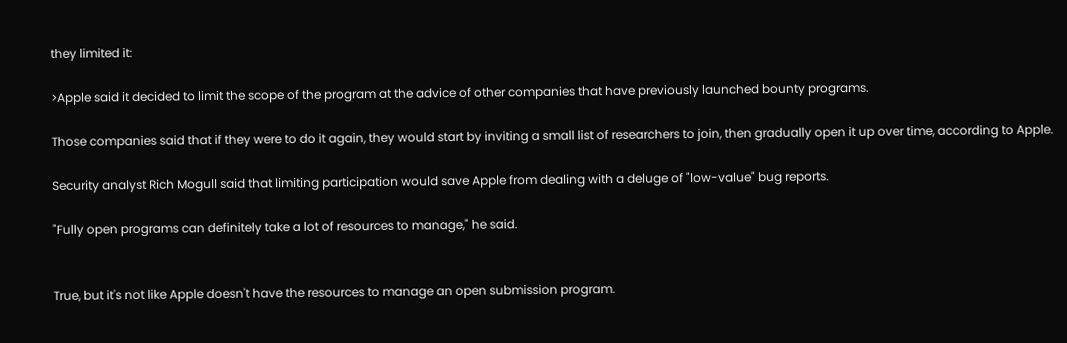they limited it:

>Apple said it decided to limit the scope of the program at the advice of other companies that have previously launched bounty programs.

Those companies said that if they were to do it again, they would start by inviting a small list of researchers to join, then gradually open it up over time, according to Apple.

Security analyst Rich Mogull said that limiting participation would save Apple from dealing with a deluge of "low-value" bug reports.

"Fully open programs can definitely take a lot of resources to manage," he said.


True, but it's not like Apple doesn't have the resources to manage an open submission program.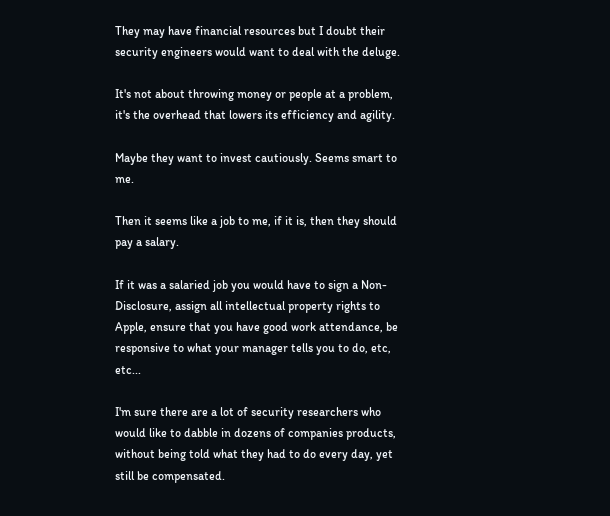They may have financial resources but I doubt their security engineers would want to deal with the deluge.

It's not about throwing money or people at a problem, it's the overhead that lowers its efficiency and agility.

Maybe they want to invest cautiously. Seems smart to me.

Then it seems like a job to me, if it is, then they should pay a salary.

If it was a salaried job you would have to sign a Non-Disclosure, assign all intellectual property rights to Apple, ensure that you have good work attendance, be responsive to what your manager tells you to do, etc, etc...

I'm sure there are a lot of security researchers who would like to dabble in dozens of companies products, without being told what they had to do every day, yet still be compensated.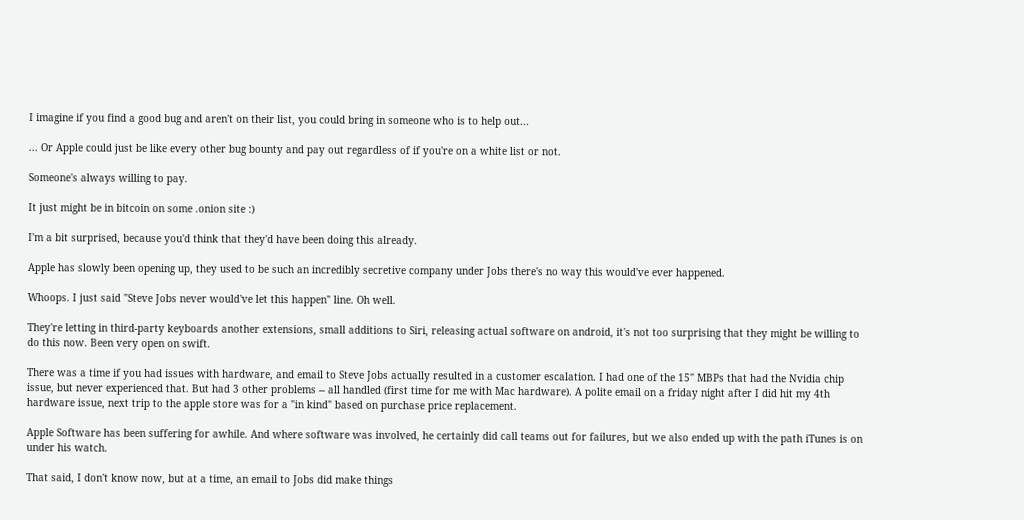I imagine if you find a good bug and aren't on their list, you could bring in someone who is to help out...

... Or Apple could just be like every other bug bounty and pay out regardless of if you're on a white list or not.

Someone's always willing to pay.

It just might be in bitcoin on some .onion site :)

I'm a bit surprised, because you'd think that they'd have been doing this already.

Apple has slowly been opening up, they used to be such an incredibly secretive company under Jobs there's no way this would've ever happened.

Whoops. I just said "Steve Jobs never would've let this happen" line. Oh well.

They're letting in third-party keyboards another extensions, small additions to Siri, releasing actual software on android, it's not too surprising that they might be willing to do this now. Been very open on swift.

There was a time if you had issues with hardware, and email to Steve Jobs actually resulted in a customer escalation. I had one of the 15" MBPs that had the Nvidia chip issue, but never experienced that. But had 3 other problems -- all handled (first time for me with Mac hardware). A polite email on a friday night after I did hit my 4th hardware issue, next trip to the apple store was for a "in kind" based on purchase price replacement.

Apple Software has been suffering for awhile. And where software was involved, he certainly did call teams out for failures, but we also ended up with the path iTunes is on under his watch.

That said, I don't know now, but at a time, an email to Jobs did make things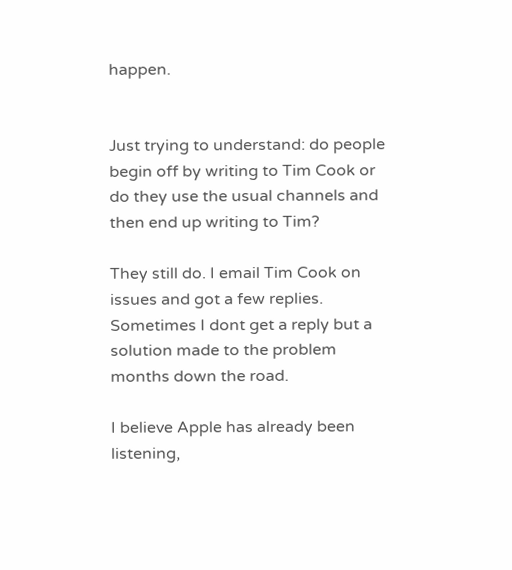happen.


Just trying to understand: do people begin off by writing to Tim Cook or do they use the usual channels and then end up writing to Tim?

They still do. I email Tim Cook on issues and got a few replies. Sometimes I dont get a reply but a solution made to the problem months down the road.

I believe Apple has already been listening,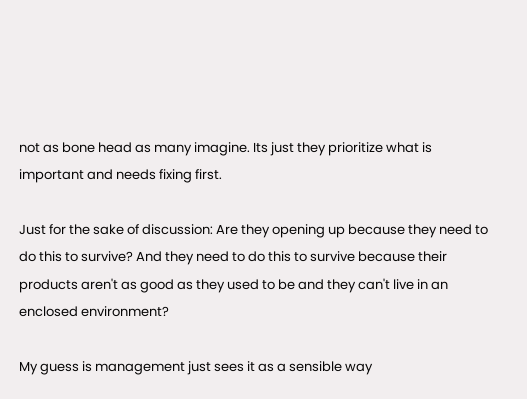not as bone head as many imagine. Its just they prioritize what is important and needs fixing first.

Just for the sake of discussion: Are they opening up because they need to do this to survive? And they need to do this to survive because their products aren't as good as they used to be and they can't live in an enclosed environment?

My guess is management just sees it as a sensible way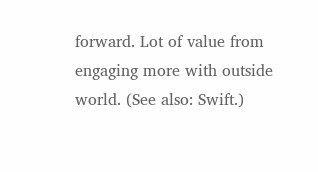forward. Lot of value from engaging more with outside world. (See also: Swift.)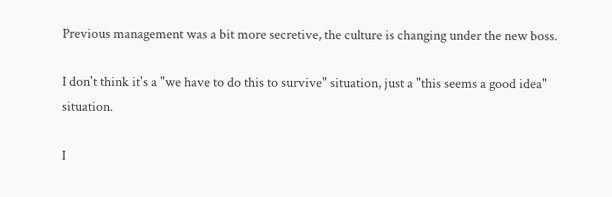Previous management was a bit more secretive, the culture is changing under the new boss.

I don't think it's a "we have to do this to survive" situation, just a "this seems a good idea" situation.

I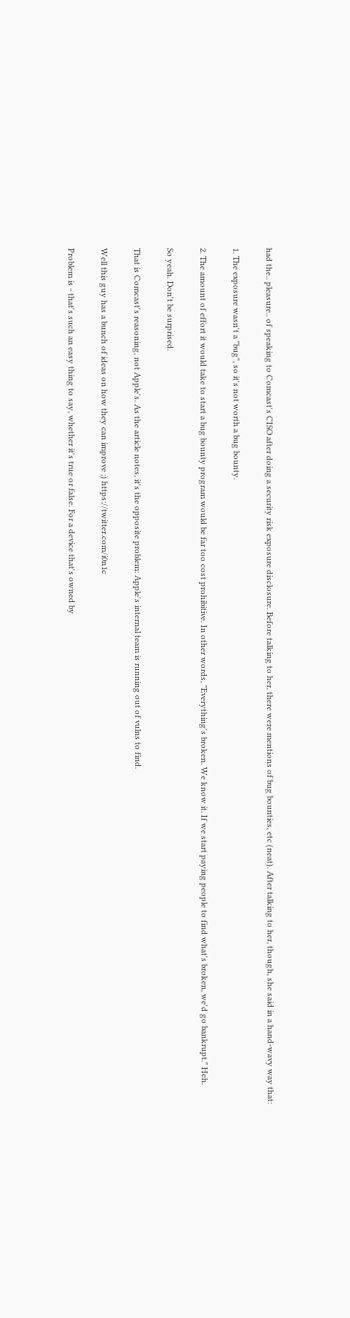had the.. pleasure.. of speaking to Comcast's CISO after doing a security risk exposure disclosure. Before talking to her, there were mentions of bug bounties, etc (neat). After talking to her, though, she said in a hand-wavy way that:

1. The exposure wasn't a "bug", so it's not worth a bug bounty.

2. The amount of effort it would take to start a bug bounty program would be far too cost prohibitive. In other words, "Everything's broken. We know it. If we start paying people to find what's broken, we'd go bankrupt." Heh.

So yeah. Don't be surprised.

That is Comcast's reasoning, not Apple's. As the article notes, it's the opposite problem: Apple's internal team is running out of vulns to find.

Well this guy has a bunch of ideas on how they can improve ;) https://twitter.com/i0n1c

Problem is - that's such an easy thing to say, whether it's true or false. For a device that's owned by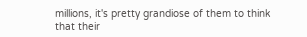millions, it's pretty grandiose of them to think that their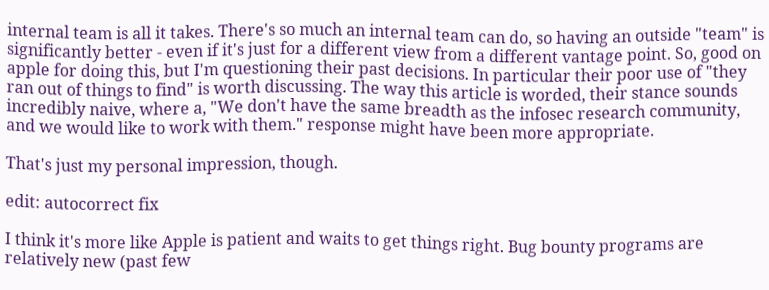internal team is all it takes. There's so much an internal team can do, so having an outside "team" is significantly better - even if it's just for a different view from a different vantage point. So, good on apple for doing this, but I'm questioning their past decisions. In particular their poor use of "they ran out of things to find" is worth discussing. The way this article is worded, their stance sounds incredibly naive, where a, "We don't have the same breadth as the infosec research community, and we would like to work with them." response might have been more appropriate.

That's just my personal impression, though.

edit: autocorrect fix

I think it's more like Apple is patient and waits to get things right. Bug bounty programs are relatively new (past few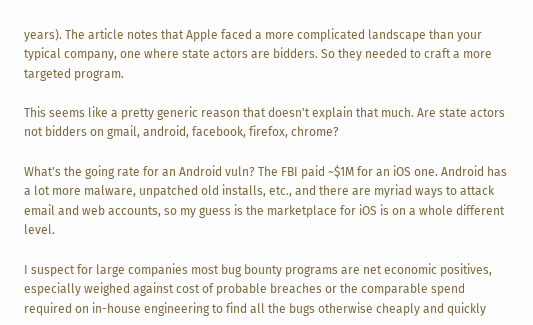years). The article notes that Apple faced a more complicated landscape than your typical company, one where state actors are bidders. So they needed to craft a more targeted program.

This seems like a pretty generic reason that doesn't explain that much. Are state actors not bidders on gmail, android, facebook, firefox, chrome?

What's the going rate for an Android vuln? The FBI paid ~$1M for an iOS one. Android has a lot more malware, unpatched old installs, etc., and there are myriad ways to attack email and web accounts, so my guess is the marketplace for iOS is on a whole different level.

I suspect for large companies most bug bounty programs are net economic positives, especially weighed against cost of probable breaches or the comparable spend required on in-house engineering to find all the bugs otherwise cheaply and quickly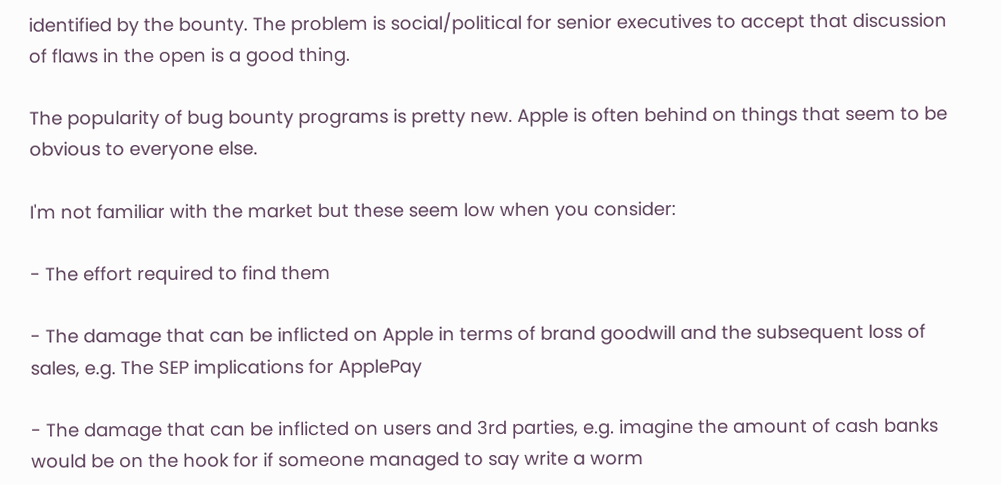identified by the bounty. The problem is social/political for senior executives to accept that discussion of flaws in the open is a good thing.

The popularity of bug bounty programs is pretty new. Apple is often behind on things that seem to be obvious to everyone else.

I'm not familiar with the market but these seem low when you consider:

- The effort required to find them

- The damage that can be inflicted on Apple in terms of brand goodwill and the subsequent loss of sales, e.g. The SEP implications for ApplePay

- The damage that can be inflicted on users and 3rd parties, e.g. imagine the amount of cash banks would be on the hook for if someone managed to say write a worm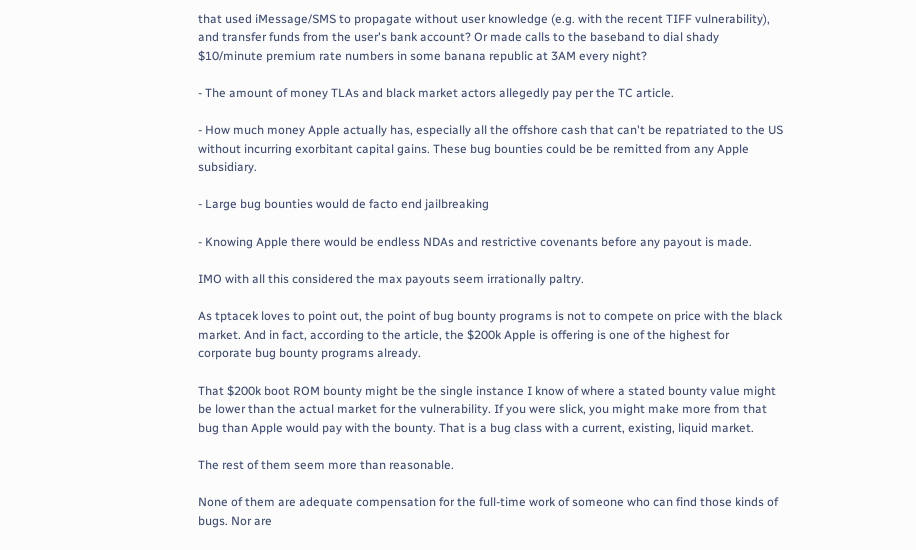that used iMessage/SMS to propagate without user knowledge (e.g. with the recent TIFF vulnerability), and transfer funds from the user's bank account? Or made calls to the baseband to dial shady $10/minute premium rate numbers in some banana republic at 3AM every night?

- The amount of money TLAs and black market actors allegedly pay per the TC article.

- How much money Apple actually has, especially all the offshore cash that can't be repatriated to the US without incurring exorbitant capital gains. These bug bounties could be be remitted from any Apple subsidiary.

- Large bug bounties would de facto end jailbreaking

- Knowing Apple there would be endless NDAs and restrictive covenants before any payout is made.

IMO with all this considered the max payouts seem irrationally paltry.

As tptacek loves to point out, the point of bug bounty programs is not to compete on price with the black market. And in fact, according to the article, the $200k Apple is offering is one of the highest for corporate bug bounty programs already.

That $200k boot ROM bounty might be the single instance I know of where a stated bounty value might be lower than the actual market for the vulnerability. If you were slick, you might make more from that bug than Apple would pay with the bounty. That is a bug class with a current, existing, liquid market.

The rest of them seem more than reasonable.

None of them are adequate compensation for the full-time work of someone who can find those kinds of bugs. Nor are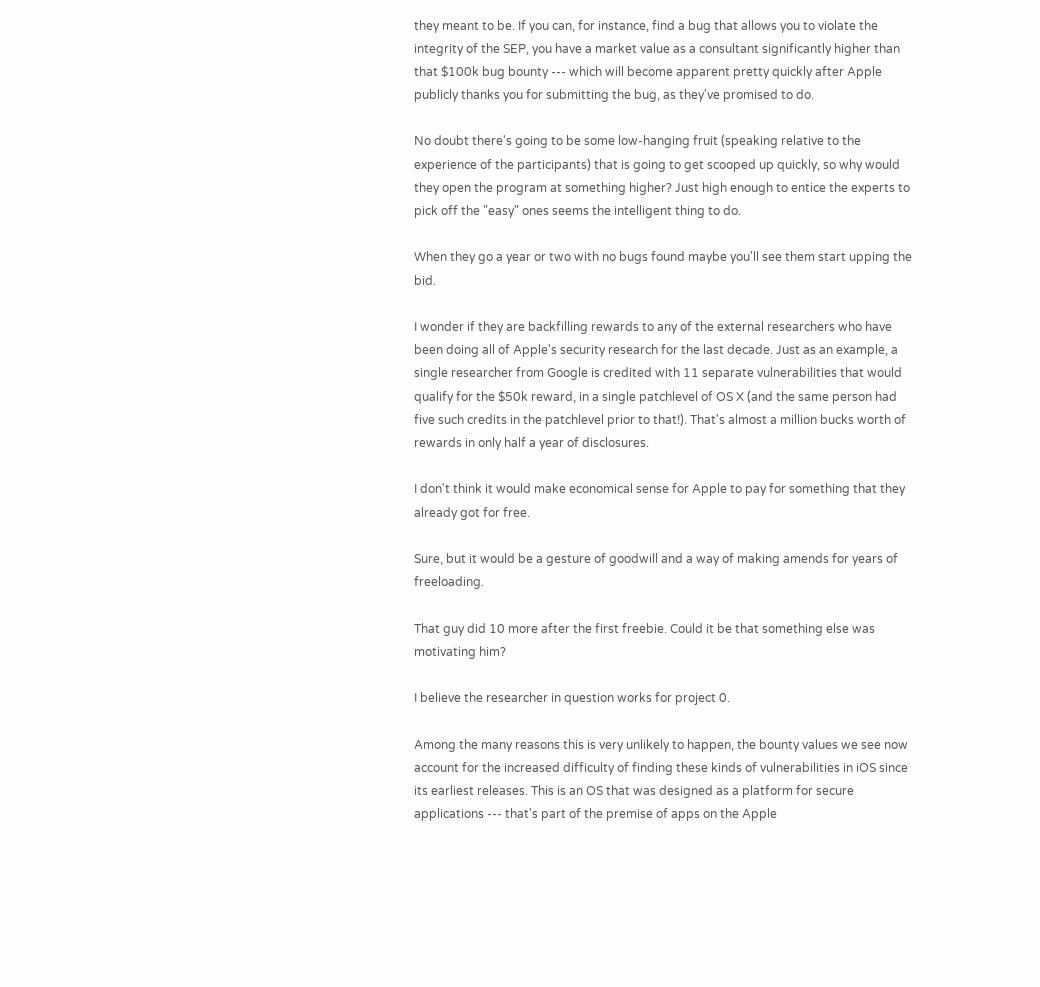they meant to be. If you can, for instance, find a bug that allows you to violate the integrity of the SEP, you have a market value as a consultant significantly higher than that $100k bug bounty --- which will become apparent pretty quickly after Apple publicly thanks you for submitting the bug, as they've promised to do.

No doubt there's going to be some low-hanging fruit (speaking relative to the experience of the participants) that is going to get scooped up quickly, so why would they open the program at something higher? Just high enough to entice the experts to pick off the "easy" ones seems the intelligent thing to do.

When they go a year or two with no bugs found maybe you'll see them start upping the bid.

I wonder if they are backfilling rewards to any of the external researchers who have been doing all of Apple's security research for the last decade. Just as an example, a single researcher from Google is credited with 11 separate vulnerabilities that would qualify for the $50k reward, in a single patchlevel of OS X (and the same person had five such credits in the patchlevel prior to that!). That's almost a million bucks worth of rewards in only half a year of disclosures.

I don't think it would make economical sense for Apple to pay for something that they already got for free.

Sure, but it would be a gesture of goodwill and a way of making amends for years of freeloading.

That guy did 10 more after the first freebie. Could it be that something else was motivating him?

I believe the researcher in question works for project 0.

Among the many reasons this is very unlikely to happen, the bounty values we see now account for the increased difficulty of finding these kinds of vulnerabilities in iOS since its earliest releases. This is an OS that was designed as a platform for secure applications --- that's part of the premise of apps on the Apple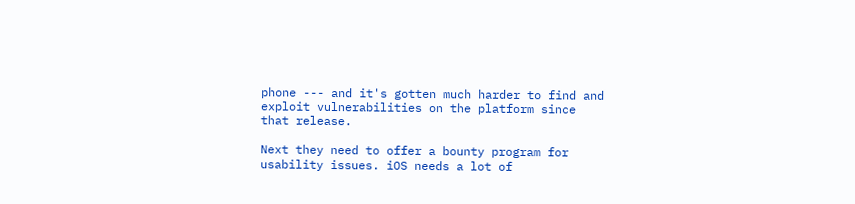phone --- and it's gotten much harder to find and exploit vulnerabilities on the platform since that release.

Next they need to offer a bounty program for usability issues. iOS needs a lot of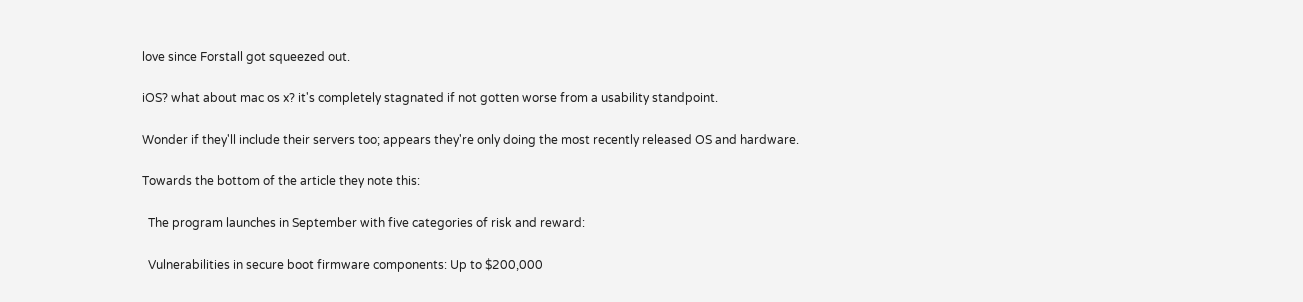love since Forstall got squeezed out.

iOS? what about mac os x? it's completely stagnated if not gotten worse from a usability standpoint.

Wonder if they'll include their servers too; appears they're only doing the most recently released OS and hardware.

Towards the bottom of the article they note this:

  The program launches in September with five categories of risk and reward:

  Vulnerabilities in secure boot firmware components: Up to $200,000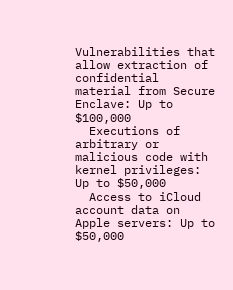Vulnerabilities that allow extraction of confidential material from Secure Enclave: Up to $100,000
  Executions of arbitrary or malicious code with kernel privileges: Up to $50,000
  Access to iCloud account data on Apple servers: Up to $50,000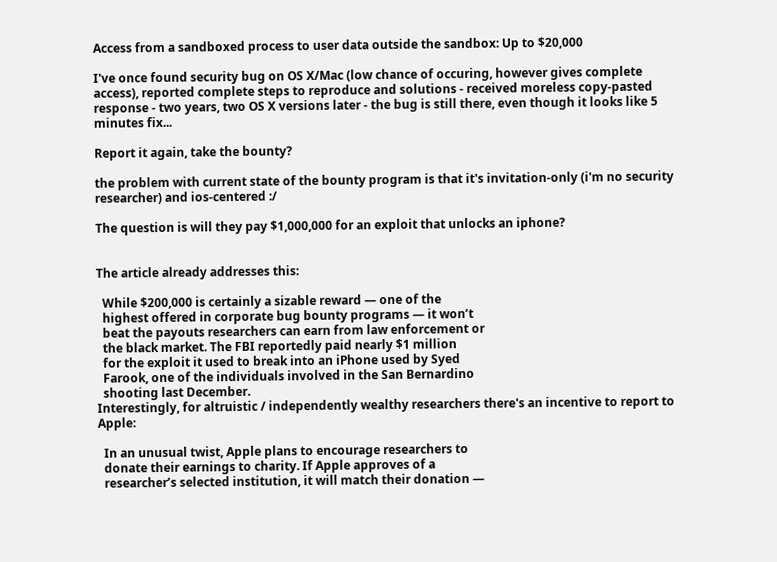Access from a sandboxed process to user data outside the sandbox: Up to $20,000

I've once found security bug on OS X/Mac (low chance of occuring, however gives complete access), reported complete steps to reproduce and solutions - received moreless copy-pasted response - two years, two OS X versions later - the bug is still there, even though it looks like 5 minutes fix...

Report it again, take the bounty?

the problem with current state of the bounty program is that it's invitation-only (i'm no security researcher) and ios-centered :/

The question is will they pay $1,000,000 for an exploit that unlocks an iphone?


The article already addresses this:

  While $200,000 is certainly a sizable reward — one of the
  highest offered in corporate bug bounty programs — it won’t
  beat the payouts researchers can earn from law enforcement or
  the black market. The FBI reportedly paid nearly $1 million
  for the exploit it used to break into an iPhone used by Syed
  Farook, one of the individuals involved in the San Bernardino
  shooting last December.
Interestingly, for altruistic / independently wealthy researchers there's an incentive to report to Apple:

  In an unusual twist, Apple plans to encourage researchers to
  donate their earnings to charity. If Apple approves of a
  researcher’s selected institution, it will match their donation —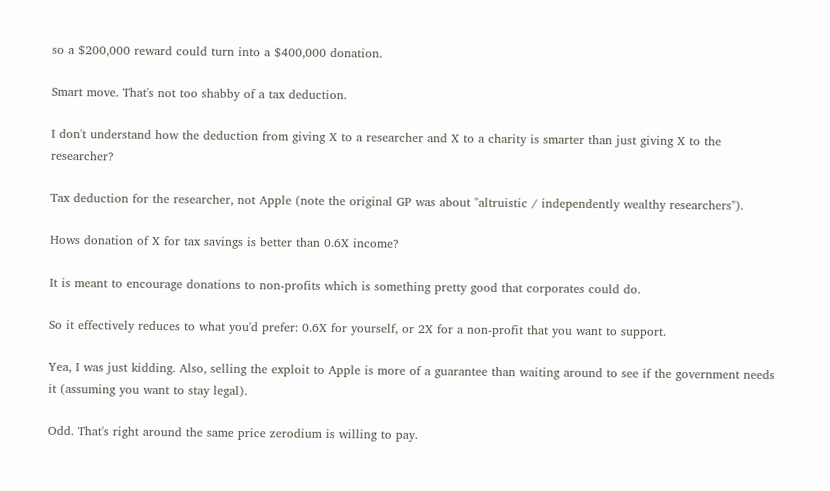so a $200,000 reward could turn into a $400,000 donation.

Smart move. That's not too shabby of a tax deduction.

I don't understand how the deduction from giving X to a researcher and X to a charity is smarter than just giving X to the researcher?

Tax deduction for the researcher, not Apple (note the original GP was about "altruistic / independently wealthy researchers").

Hows donation of X for tax savings is better than 0.6X income?

It is meant to encourage donations to non-profits which is something pretty good that corporates could do.

So it effectively reduces to what you'd prefer: 0.6X for yourself, or 2X for a non-profit that you want to support.

Yea, I was just kidding. Also, selling the exploit to Apple is more of a guarantee than waiting around to see if the government needs it (assuming you want to stay legal).

Odd. That's right around the same price zerodium is willing to pay.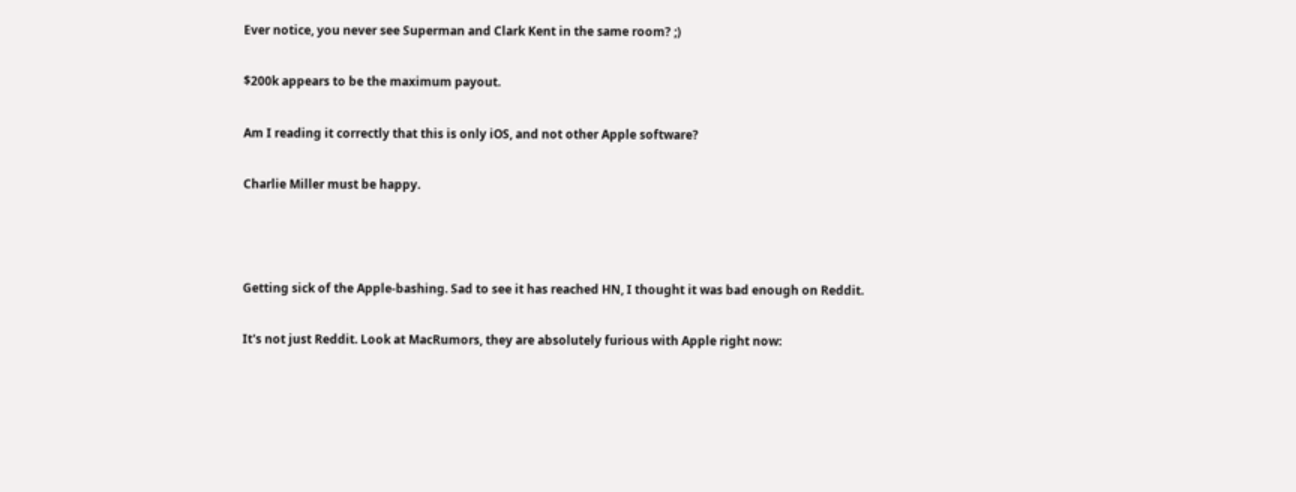Ever notice, you never see Superman and Clark Kent in the same room? ;)

$200k appears to be the maximum payout.

Am I reading it correctly that this is only iOS, and not other Apple software?

Charlie Miller must be happy.



Getting sick of the Apple-bashing. Sad to see it has reached HN, I thought it was bad enough on Reddit.

It's not just Reddit. Look at MacRumors, they are absolutely furious with Apple right now: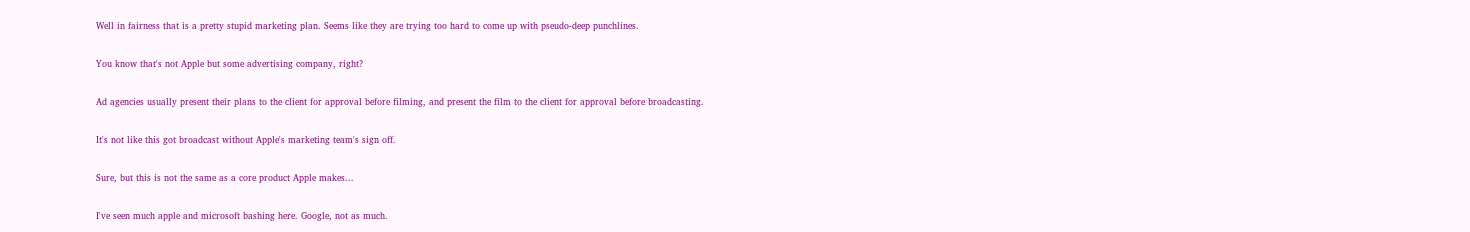Well in fairness that is a pretty stupid marketing plan. Seems like they are trying too hard to come up with pseudo-deep punchlines.

You know that's not Apple but some advertising company, right?

Ad agencies usually present their plans to the client for approval before filming, and present the film to the client for approval before broadcasting.

It's not like this got broadcast without Apple's marketing team's sign off.

Sure, but this is not the same as a core product Apple makes...

I've seen much apple and microsoft bashing here. Google, not as much.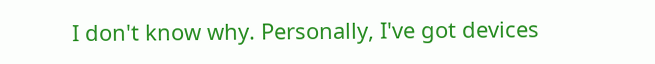I don't know why. Personally, I've got devices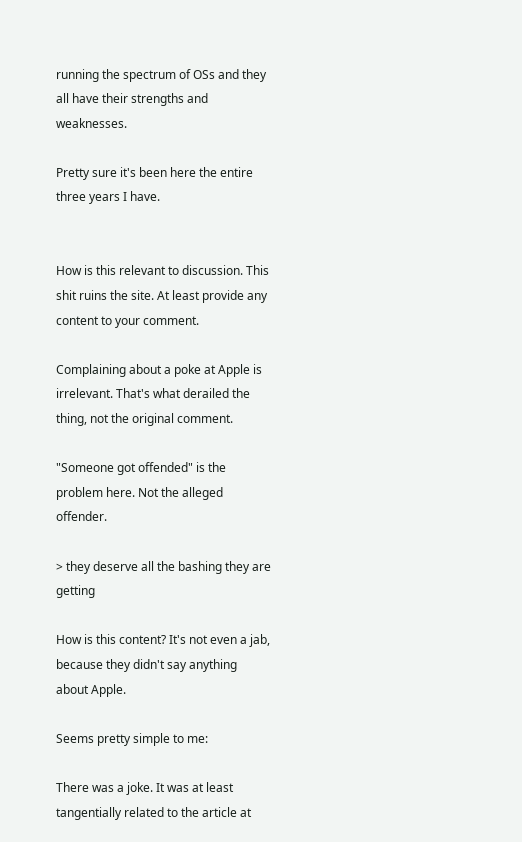running the spectrum of OSs and they all have their strengths and weaknesses.

Pretty sure it's been here the entire three years I have.


How is this relevant to discussion. This shit ruins the site. At least provide any content to your comment.

Complaining about a poke at Apple is irrelevant. That's what derailed the thing, not the original comment.

"Someone got offended" is the problem here. Not the alleged offender.

> they deserve all the bashing they are getting

How is this content? It's not even a jab, because they didn't say anything about Apple.

Seems pretty simple to me:

There was a joke. It was at least tangentially related to the article at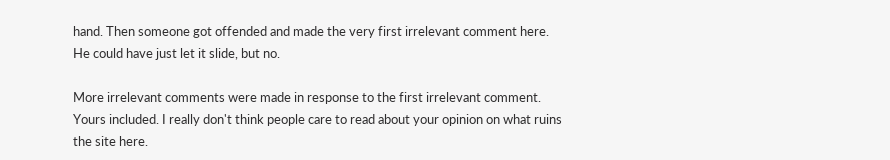hand. Then someone got offended and made the very first irrelevant comment here. He could have just let it slide, but no.

More irrelevant comments were made in response to the first irrelevant comment. Yours included. I really don't think people care to read about your opinion on what ruins the site here.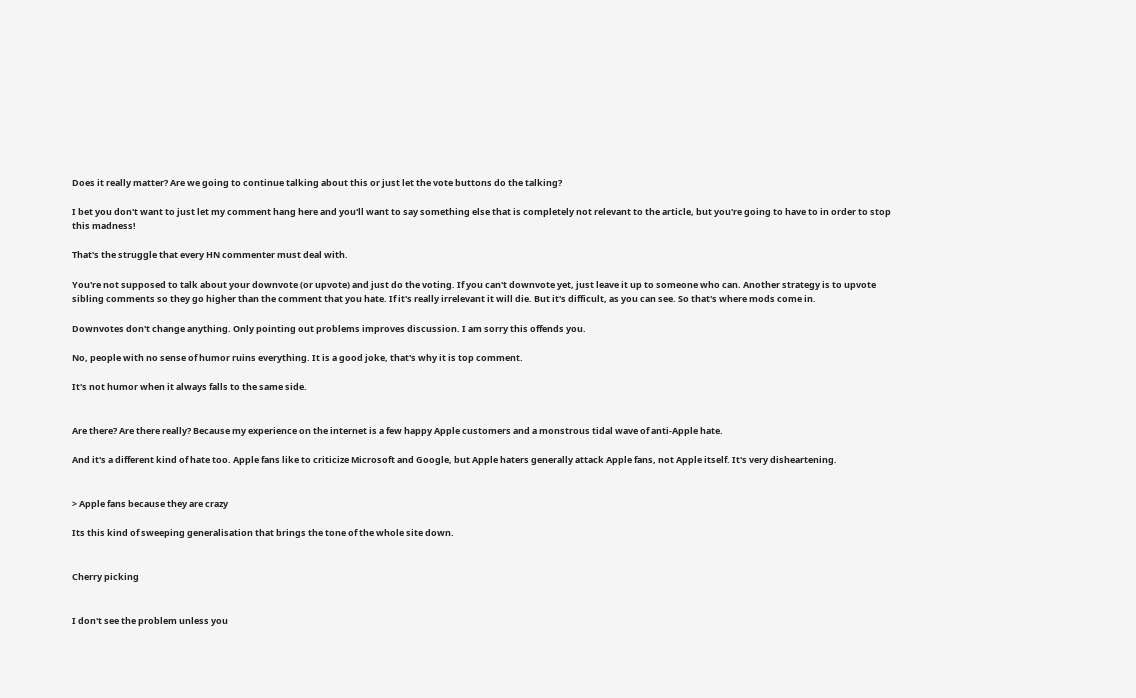Does it really matter? Are we going to continue talking about this or just let the vote buttons do the talking?

I bet you don't want to just let my comment hang here and you'll want to say something else that is completely not relevant to the article, but you're going to have to in order to stop this madness!

That's the struggle that every HN commenter must deal with.

You're not supposed to talk about your downvote (or upvote) and just do the voting. If you can't downvote yet, just leave it up to someone who can. Another strategy is to upvote sibling comments so they go higher than the comment that you hate. If it's really irrelevant it will die. But it's difficult, as you can see. So that's where mods come in.

Downvotes don't change anything. Only pointing out problems improves discussion. I am sorry this offends you.

No, people with no sense of humor ruins everything. It is a good joke, that's why it is top comment.

It's not humor when it always falls to the same side.


Are there? Are there really? Because my experience on the internet is a few happy Apple customers and a monstrous tidal wave of anti-Apple hate.

And it's a different kind of hate too. Apple fans like to criticize Microsoft and Google, but Apple haters generally attack Apple fans, not Apple itself. It's very disheartening.


> Apple fans because they are crazy

Its this kind of sweeping generalisation that brings the tone of the whole site down.


Cherry picking


I don't see the problem unless you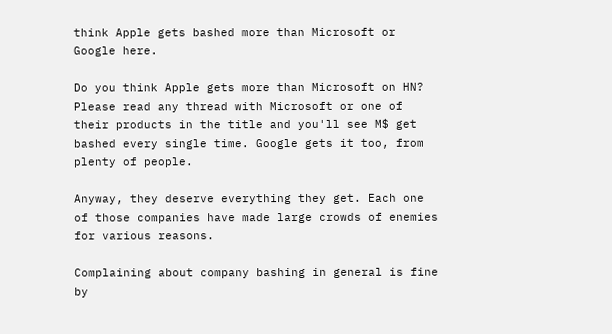think Apple gets bashed more than Microsoft or Google here.

Do you think Apple gets more than Microsoft on HN? Please read any thread with Microsoft or one of their products in the title and you'll see M$ get bashed every single time. Google gets it too, from plenty of people.

Anyway, they deserve everything they get. Each one of those companies have made large crowds of enemies for various reasons.

Complaining about company bashing in general is fine by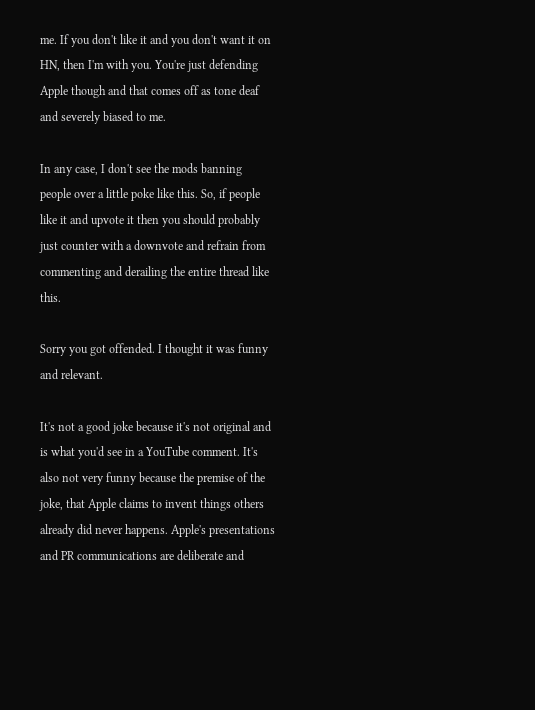me. If you don't like it and you don't want it on HN, then I'm with you. You're just defending Apple though and that comes off as tone deaf and severely biased to me.

In any case, I don't see the mods banning people over a little poke like this. So, if people like it and upvote it then you should probably just counter with a downvote and refrain from commenting and derailing the entire thread like this.

Sorry you got offended. I thought it was funny and relevant.

It's not a good joke because it's not original and is what you'd see in a YouTube comment. It's also not very funny because the premise of the joke, that Apple claims to invent things others already did never happens. Apple's presentations and PR communications are deliberate and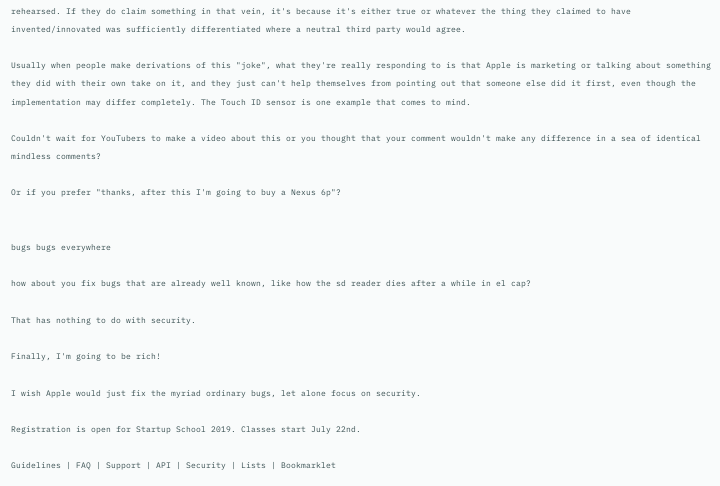rehearsed. If they do claim something in that vein, it's because it's either true or whatever the thing they claimed to have invented/innovated was sufficiently differentiated where a neutral third party would agree.

Usually when people make derivations of this "joke", what they're really responding to is that Apple is marketing or talking about something they did with their own take on it, and they just can't help themselves from pointing out that someone else did it first, even though the implementation may differ completely. The Touch ID sensor is one example that comes to mind.

Couldn't wait for YouTubers to make a video about this or you thought that your comment wouldn't make any difference in a sea of identical mindless comments?

Or if you prefer "thanks, after this I'm going to buy a Nexus 6p"?


bugs bugs everywhere

how about you fix bugs that are already well known, like how the sd reader dies after a while in el cap?

That has nothing to do with security.

Finally, I'm going to be rich!

I wish Apple would just fix the myriad ordinary bugs, let alone focus on security.

Registration is open for Startup School 2019. Classes start July 22nd.

Guidelines | FAQ | Support | API | Security | Lists | Bookmarklet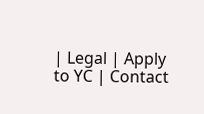| Legal | Apply to YC | Contact